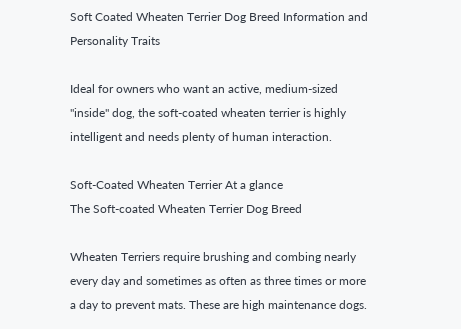Soft Coated Wheaten Terrier Dog Breed Information and Personality Traits

Ideal for owners who want an active, medium-sized "inside" dog, the soft-coated wheaten terrier is highly intelligent and needs plenty of human interaction.

Soft-Coated Wheaten Terrier At a glance
The Soft-coated Wheaten Terrier Dog Breed

Wheaten Terriers require brushing and combing nearly every day and sometimes as often as three times or more a day to prevent mats. These are high maintenance dogs.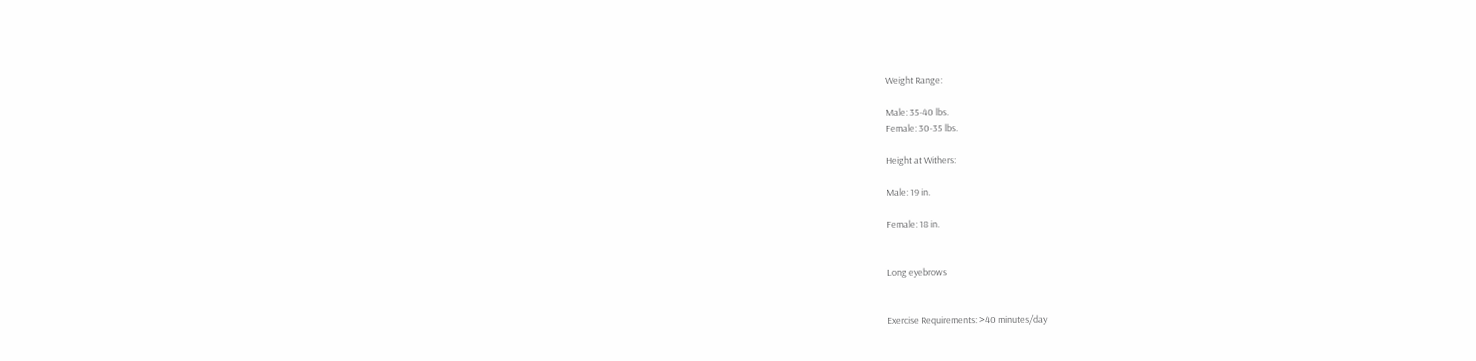Weight Range:

Male: 35-40 lbs.
Female: 30-35 lbs.

Height at Withers:

Male: 19 in.

Female: 18 in.


Long eyebrows


Exercise Requirements: >40 minutes/day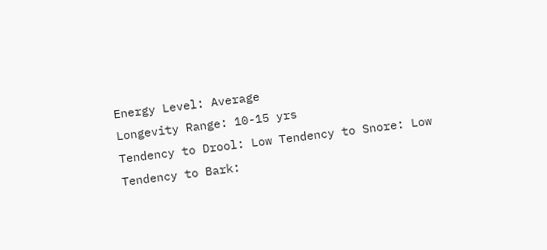Energy Level: Average
Longevity Range: 10-15 yrs
Tendency to Drool: Low Tendency to Snore: Low
Tendency to Bark: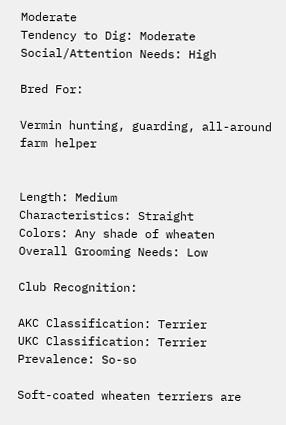Moderate
Tendency to Dig: Moderate Social/Attention Needs: High

Bred For:

Vermin hunting, guarding, all-around farm helper


Length: Medium
Characteristics: Straight
Colors: Any shade of wheaten
Overall Grooming Needs: Low

Club Recognition:

AKC Classification: Terrier
UKC Classification: Terrier
Prevalence: So-so

Soft-coated wheaten terriers are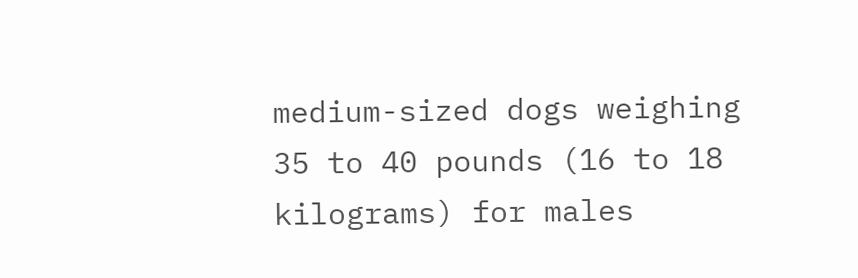medium-sized dogs weighing 35 to 40 pounds (16 to 18 kilograms) for males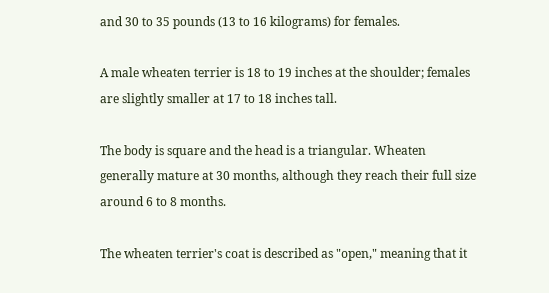and 30 to 35 pounds (13 to 16 kilograms) for females.

A male wheaten terrier is 18 to 19 inches at the shoulder; females are slightly smaller at 17 to 18 inches tall.

The body is square and the head is a triangular. Wheaten generally mature at 30 months, although they reach their full size around 6 to 8 months.

The wheaten terrier's coat is described as "open," meaning that it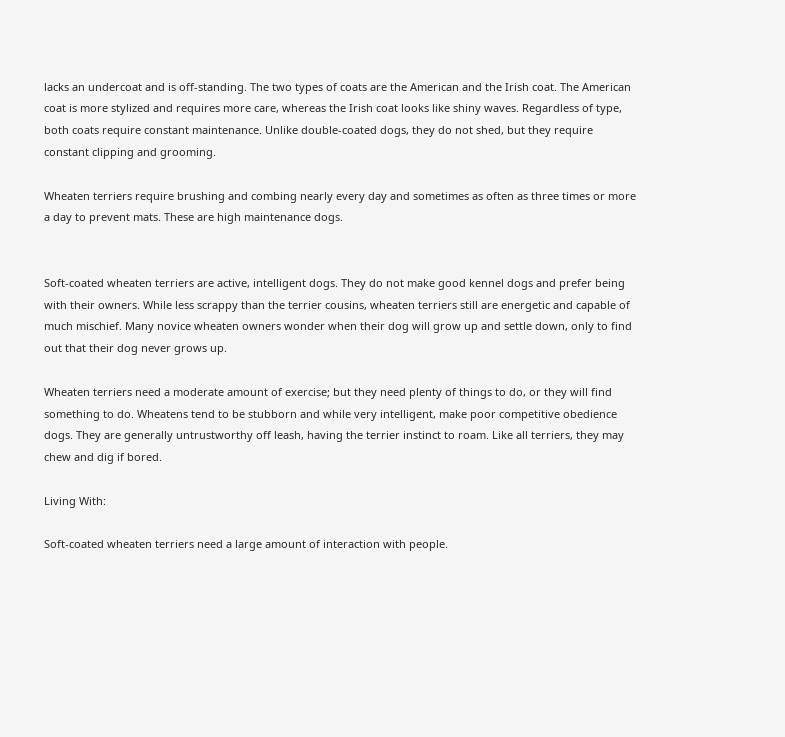lacks an undercoat and is off-standing. The two types of coats are the American and the Irish coat. The American coat is more stylized and requires more care, whereas the Irish coat looks like shiny waves. Regardless of type, both coats require constant maintenance. Unlike double-coated dogs, they do not shed, but they require constant clipping and grooming.

Wheaten terriers require brushing and combing nearly every day and sometimes as often as three times or more a day to prevent mats. These are high maintenance dogs.


Soft-coated wheaten terriers are active, intelligent dogs. They do not make good kennel dogs and prefer being with their owners. While less scrappy than the terrier cousins, wheaten terriers still are energetic and capable of much mischief. Many novice wheaten owners wonder when their dog will grow up and settle down, only to find out that their dog never grows up.

Wheaten terriers need a moderate amount of exercise; but they need plenty of things to do, or they will find something to do. Wheatens tend to be stubborn and while very intelligent, make poor competitive obedience dogs. They are generally untrustworthy off leash, having the terrier instinct to roam. Like all terriers, they may chew and dig if bored.

Living With:

Soft-coated wheaten terriers need a large amount of interaction with people.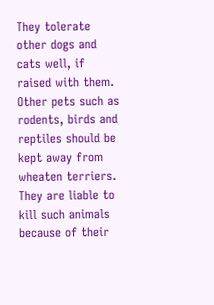They tolerate other dogs and cats well, if raised with them. Other pets such as rodents, birds and reptiles should be kept away from wheaten terriers. They are liable to kill such animals because of their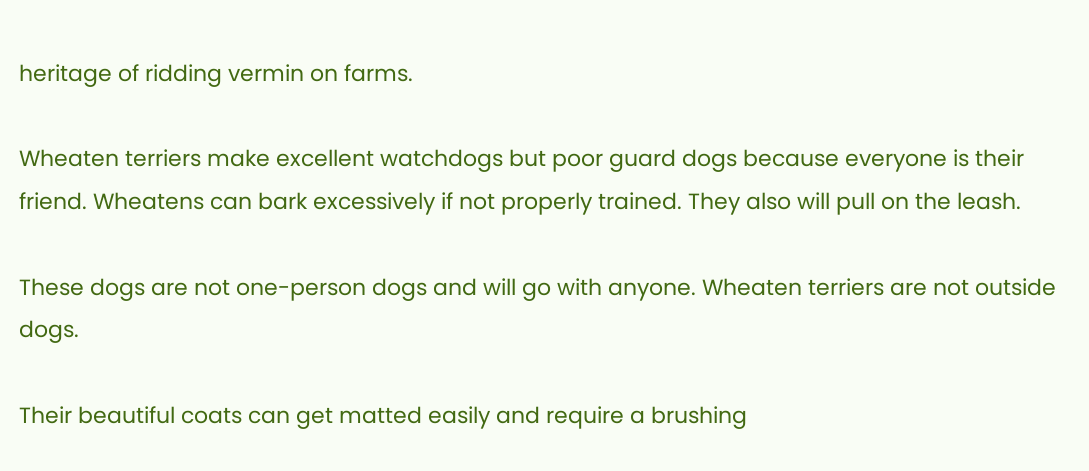heritage of ridding vermin on farms.

Wheaten terriers make excellent watchdogs but poor guard dogs because everyone is their friend. Wheatens can bark excessively if not properly trained. They also will pull on the leash.

These dogs are not one-person dogs and will go with anyone. Wheaten terriers are not outside dogs.

Their beautiful coats can get matted easily and require a brushing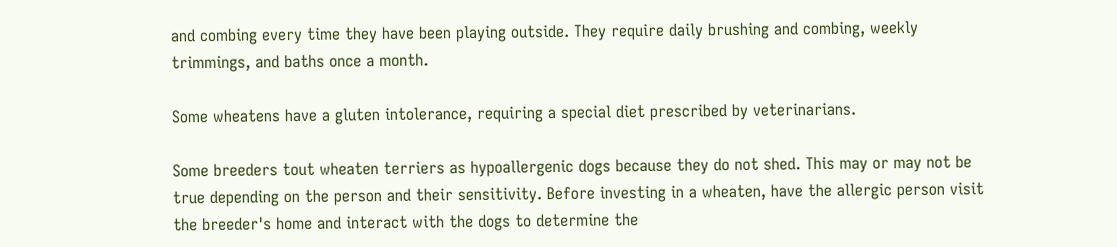and combing every time they have been playing outside. They require daily brushing and combing, weekly trimmings, and baths once a month.

Some wheatens have a gluten intolerance, requiring a special diet prescribed by veterinarians.

Some breeders tout wheaten terriers as hypoallergenic dogs because they do not shed. This may or may not be true depending on the person and their sensitivity. Before investing in a wheaten, have the allergic person visit the breeder's home and interact with the dogs to determine the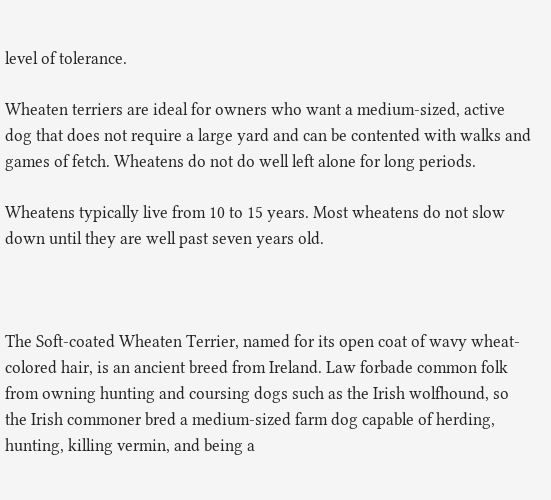level of tolerance.

Wheaten terriers are ideal for owners who want a medium-sized, active dog that does not require a large yard and can be contented with walks and games of fetch. Wheatens do not do well left alone for long periods.

Wheatens typically live from 10 to 15 years. Most wheatens do not slow down until they are well past seven years old.



The Soft-coated Wheaten Terrier, named for its open coat of wavy wheat-colored hair, is an ancient breed from Ireland. Law forbade common folk from owning hunting and coursing dogs such as the Irish wolfhound, so the Irish commoner bred a medium-sized farm dog capable of herding, hunting, killing vermin, and being a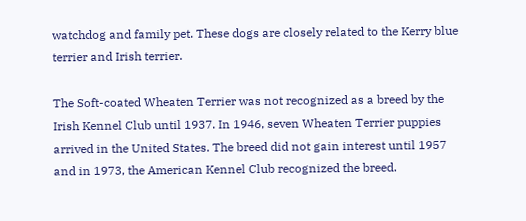watchdog and family pet. These dogs are closely related to the Kerry blue terrier and Irish terrier.

The Soft-coated Wheaten Terrier was not recognized as a breed by the Irish Kennel Club until 1937. In 1946, seven Wheaten Terrier puppies arrived in the United States. The breed did not gain interest until 1957 and in 1973, the American Kennel Club recognized the breed.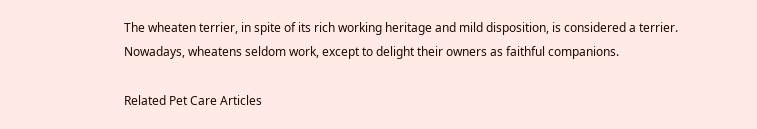The wheaten terrier, in spite of its rich working heritage and mild disposition, is considered a terrier. Nowadays, wheatens seldom work, except to delight their owners as faithful companions.

Related Pet Care Articles